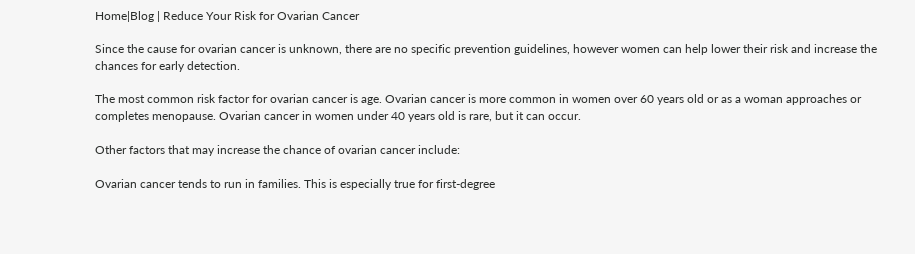Home|Blog | Reduce Your Risk for Ovarian Cancer

Since the cause for ovarian cancer is unknown, there are no specific prevention guidelines, however women can help lower their risk and increase the chances for early detection.

The most common risk factor for ovarian cancer is age. Ovarian cancer is more common in women over 60 years old or as a woman approaches or completes menopause. Ovarian cancer in women under 40 years old is rare, but it can occur.

Other factors that may increase the chance of ovarian cancer include:

Ovarian cancer tends to run in families. This is especially true for first-degree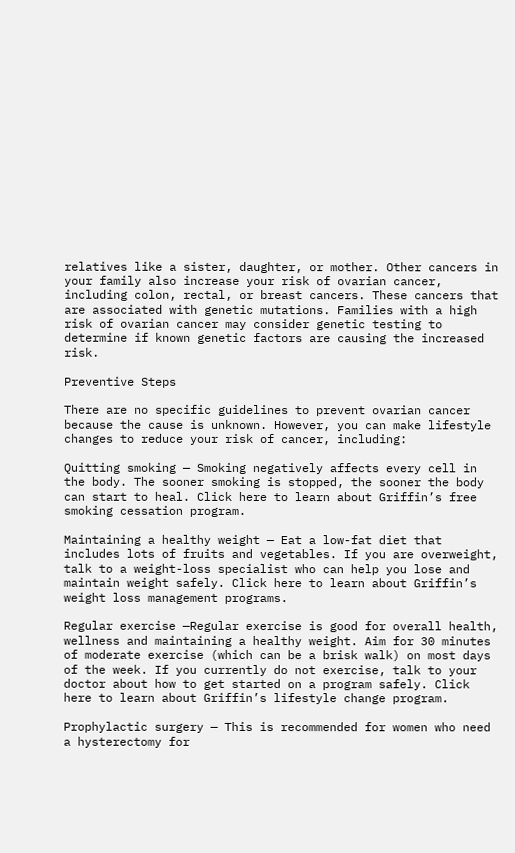relatives like a sister, daughter, or mother. Other cancers in your family also increase your risk of ovarian cancer, including colon, rectal, or breast cancers. These cancers that are associated with genetic mutations. Families with a high risk of ovarian cancer may consider genetic testing to determine if known genetic factors are causing the increased risk.

Preventive Steps

There are no specific guidelines to prevent ovarian cancer because the cause is unknown. However, you can make lifestyle changes to reduce your risk of cancer, including:

Quitting smoking — Smoking negatively affects every cell in the body. The sooner smoking is stopped, the sooner the body can start to heal. Click here to learn about Griffin’s free smoking cessation program.

Maintaining a healthy weight — Eat a low-fat diet that includes lots of fruits and vegetables. If you are overweight, talk to a weight-loss specialist who can help you lose and maintain weight safely. Click here to learn about Griffin’s weight loss management programs.

Regular exercise —Regular exercise is good for overall health, wellness and maintaining a healthy weight. Aim for 30 minutes of moderate exercise (which can be a brisk walk) on most days of the week. If you currently do not exercise, talk to your doctor about how to get started on a program safely. Click here to learn about Griffin’s lifestyle change program.

Prophylactic surgery — This is recommended for women who need a hysterectomy for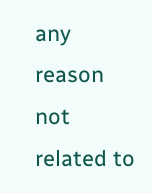any reason not related to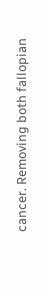cancer. Removing both fallopian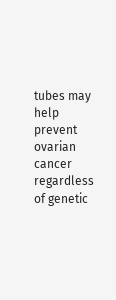tubes may help prevent ovarian cancer regardless of genetic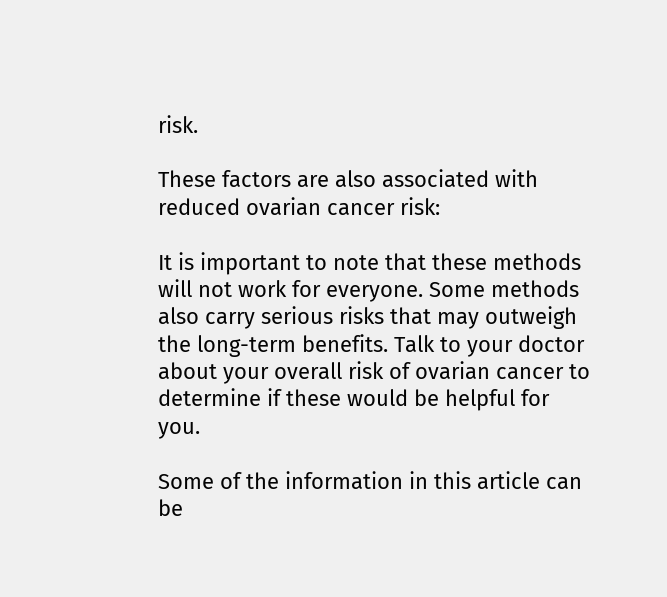risk.

These factors are also associated with reduced ovarian cancer risk:

It is important to note that these methods will not work for everyone. Some methods also carry serious risks that may outweigh the long-term benefits. Talk to your doctor about your overall risk of ovarian cancer to determine if these would be helpful for you.

Some of the information in this article can be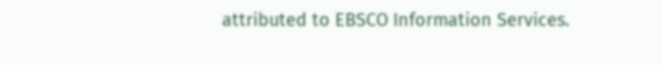attributed to EBSCO Information Services.